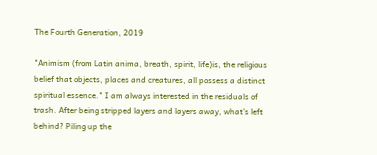The Fourth Generation, 2019

"Animism (from Latin anima, breath, spirit, life)is, the religious belief that objects, places and creatures, all possess a distinct spiritual essence." I am always interested in the residuals of trash. After being stripped layers and layers away, what’s left behind? Piling up the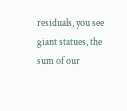residuals, you see giant statues, the sum of our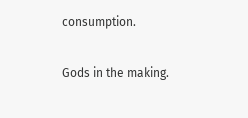consumption.

Gods in the making.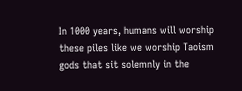In 1000 years, humans will worship these piles like we worship Taoism gods that sit solemnly in the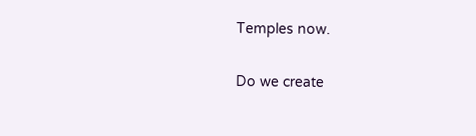Temples now.

Do we create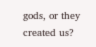gods, or they created us?